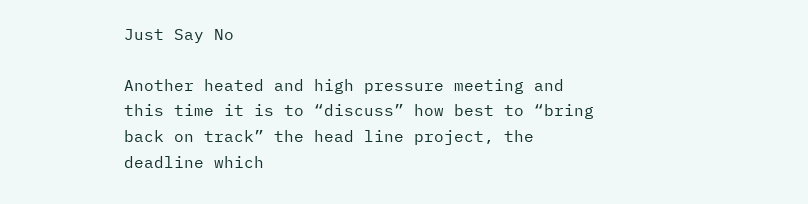Just Say No

Another heated and high pressure meeting and this time it is to “discuss” how best to “bring back on track” the head line project, the deadline which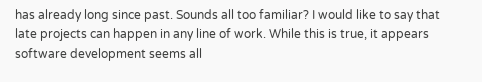has already long since past. Sounds all too familiar? I would like to say that late projects can happen in any line of work. While this is true, it appears software development seems all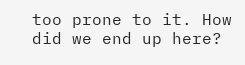too prone to it. How did we end up here?